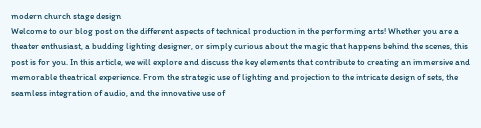modern church stage design
Welcome to our blog post on the different aspects of technical production in the performing arts! Whether you are a theater enthusiast, a budding lighting designer, or simply curious about the magic that happens behind the scenes, this post is for you. In this article, we will explore and discuss the key elements that contribute to creating an immersive and memorable theatrical experience. From the strategic use of lighting and projection to the intricate design of sets, the seamless integration of audio, and the innovative use of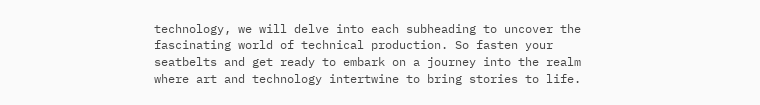technology, we will delve into each subheading to uncover the fascinating world of technical production. So fasten your seatbelts and get ready to embark on a journey into the realm where art and technology intertwine to bring stories to life.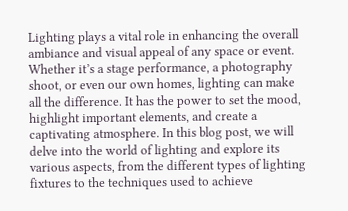Lighting plays a vital role in enhancing the overall ambiance and visual appeal of any space or event. Whether it’s a stage performance, a photography shoot, or even our own homes, lighting can make all the difference. It has the power to set the mood, highlight important elements, and create a captivating atmosphere. In this blog post, we will delve into the world of lighting and explore its various aspects, from the different types of lighting fixtures to the techniques used to achieve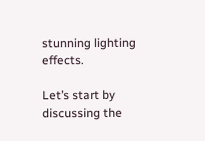stunning lighting effects.

Let’s start by discussing the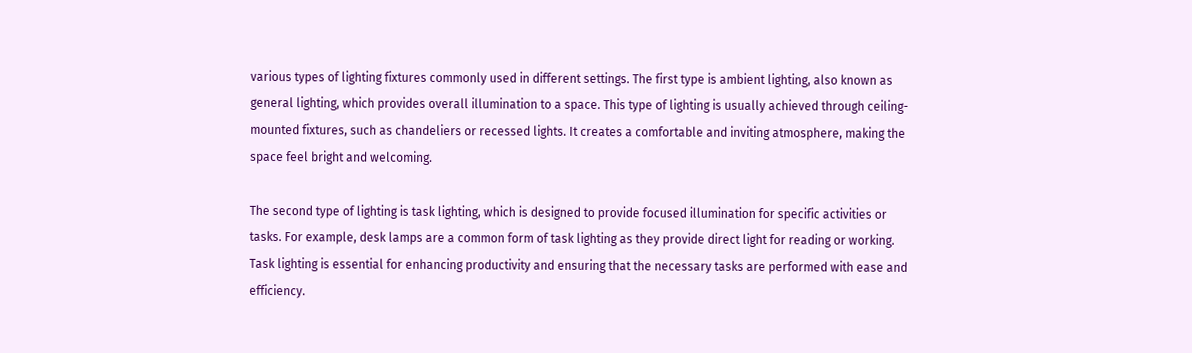various types of lighting fixtures commonly used in different settings. The first type is ambient lighting, also known as general lighting, which provides overall illumination to a space. This type of lighting is usually achieved through ceiling-mounted fixtures, such as chandeliers or recessed lights. It creates a comfortable and inviting atmosphere, making the space feel bright and welcoming.

The second type of lighting is task lighting, which is designed to provide focused illumination for specific activities or tasks. For example, desk lamps are a common form of task lighting as they provide direct light for reading or working. Task lighting is essential for enhancing productivity and ensuring that the necessary tasks are performed with ease and efficiency.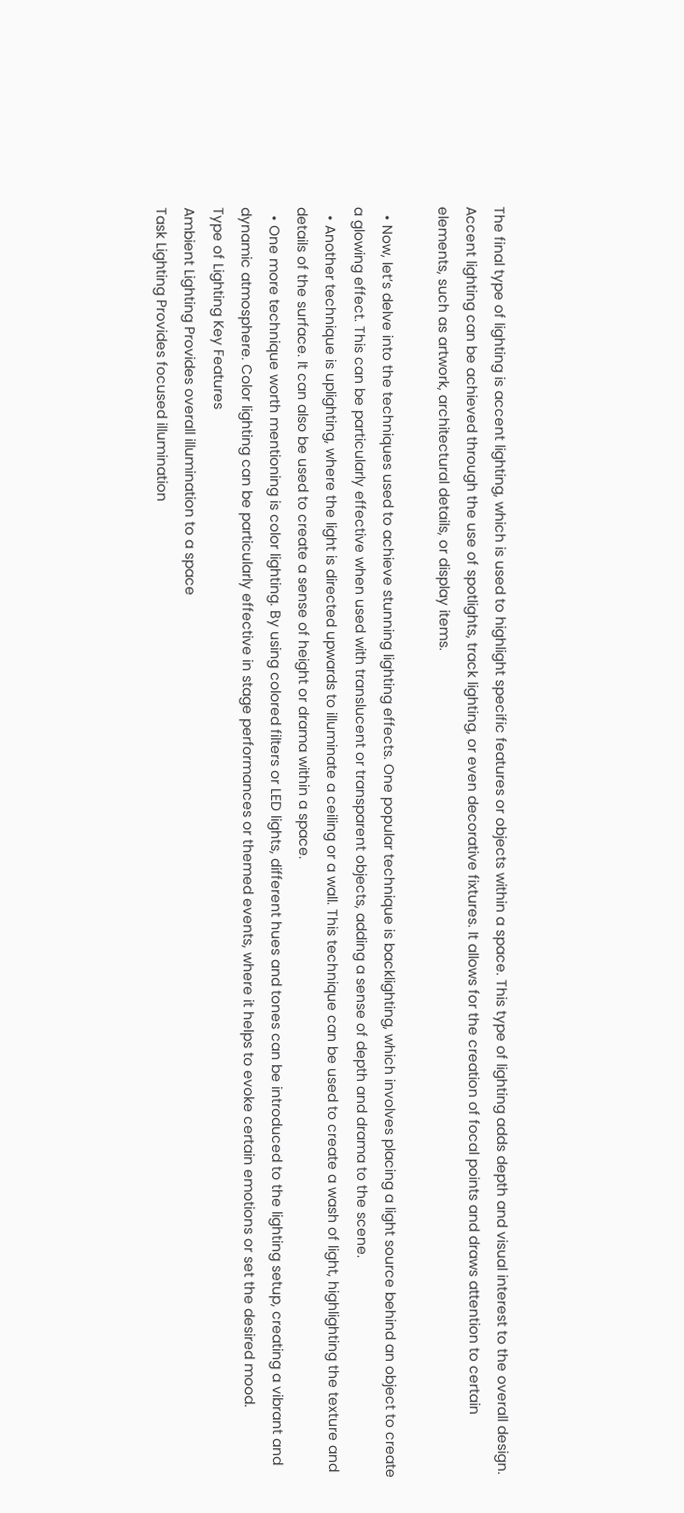The final type of lighting is accent lighting, which is used to highlight specific features or objects within a space. This type of lighting adds depth and visual interest to the overall design. Accent lighting can be achieved through the use of spotlights, track lighting, or even decorative fixtures. It allows for the creation of focal points and draws attention to certain elements, such as artwork, architectural details, or display items.

  • Now, let’s delve into the techniques used to achieve stunning lighting effects. One popular technique is backlighting, which involves placing a light source behind an object to create a glowing effect. This can be particularly effective when used with translucent or transparent objects, adding a sense of depth and drama to the scene.
  • Another technique is uplighting, where the light is directed upwards to illuminate a ceiling or a wall. This technique can be used to create a wash of light, highlighting the texture and details of the surface. It can also be used to create a sense of height or drama within a space.
  • One more technique worth mentioning is color lighting. By using colored filters or LED lights, different hues and tones can be introduced to the lighting setup, creating a vibrant and dynamic atmosphere. Color lighting can be particularly effective in stage performances or themed events, where it helps to evoke certain emotions or set the desired mood.
Type of Lighting Key Features
Ambient Lighting Provides overall illumination to a space
Task Lighting Provides focused illumination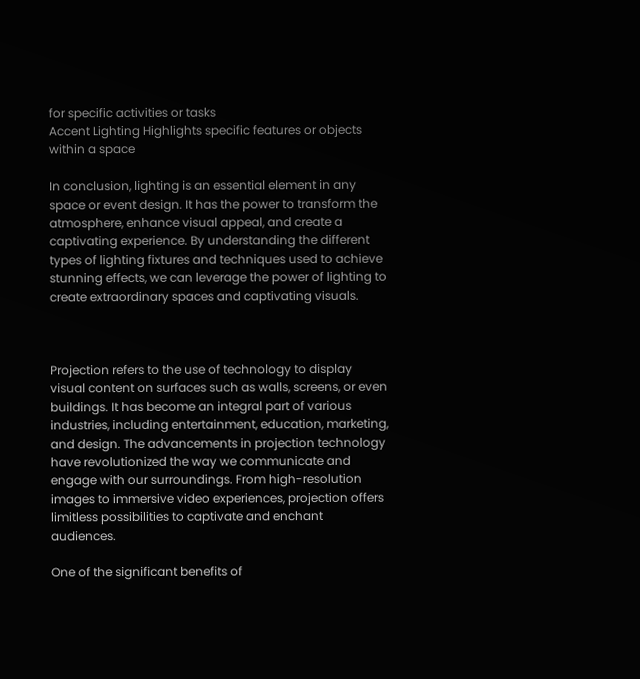for specific activities or tasks
Accent Lighting Highlights specific features or objects within a space

In conclusion, lighting is an essential element in any space or event design. It has the power to transform the atmosphere, enhance visual appeal, and create a captivating experience. By understanding the different types of lighting fixtures and techniques used to achieve stunning effects, we can leverage the power of lighting to create extraordinary spaces and captivating visuals.



Projection refers to the use of technology to display visual content on surfaces such as walls, screens, or even buildings. It has become an integral part of various industries, including entertainment, education, marketing, and design. The advancements in projection technology have revolutionized the way we communicate and engage with our surroundings. From high-resolution images to immersive video experiences, projection offers limitless possibilities to captivate and enchant audiences.

One of the significant benefits of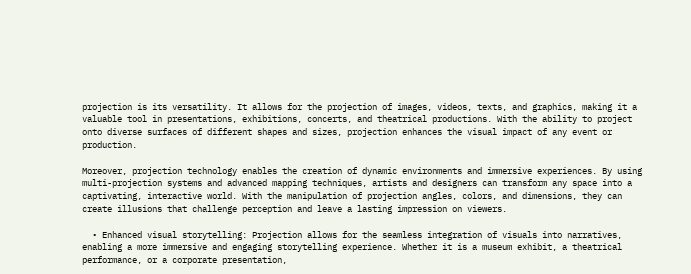projection is its versatility. It allows for the projection of images, videos, texts, and graphics, making it a valuable tool in presentations, exhibitions, concerts, and theatrical productions. With the ability to project onto diverse surfaces of different shapes and sizes, projection enhances the visual impact of any event or production.

Moreover, projection technology enables the creation of dynamic environments and immersive experiences. By using multi-projection systems and advanced mapping techniques, artists and designers can transform any space into a captivating, interactive world. With the manipulation of projection angles, colors, and dimensions, they can create illusions that challenge perception and leave a lasting impression on viewers.

  • Enhanced visual storytelling: Projection allows for the seamless integration of visuals into narratives, enabling a more immersive and engaging storytelling experience. Whether it is a museum exhibit, a theatrical performance, or a corporate presentation,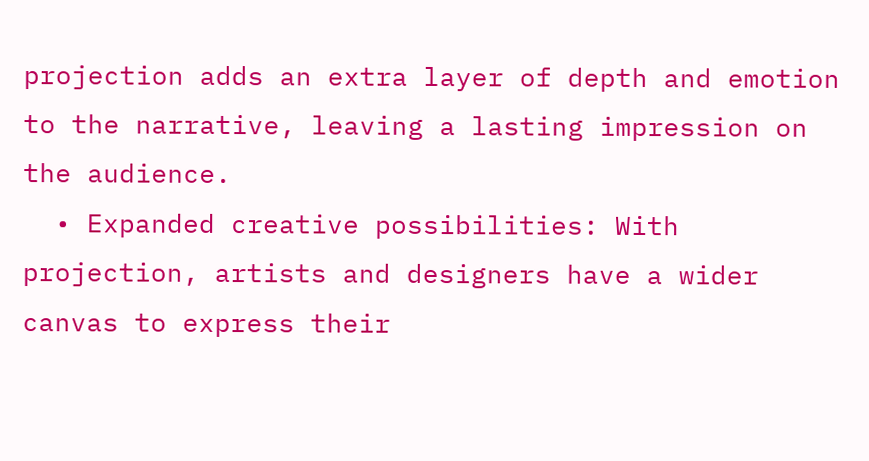projection adds an extra layer of depth and emotion to the narrative, leaving a lasting impression on the audience.
  • Expanded creative possibilities: With projection, artists and designers have a wider canvas to express their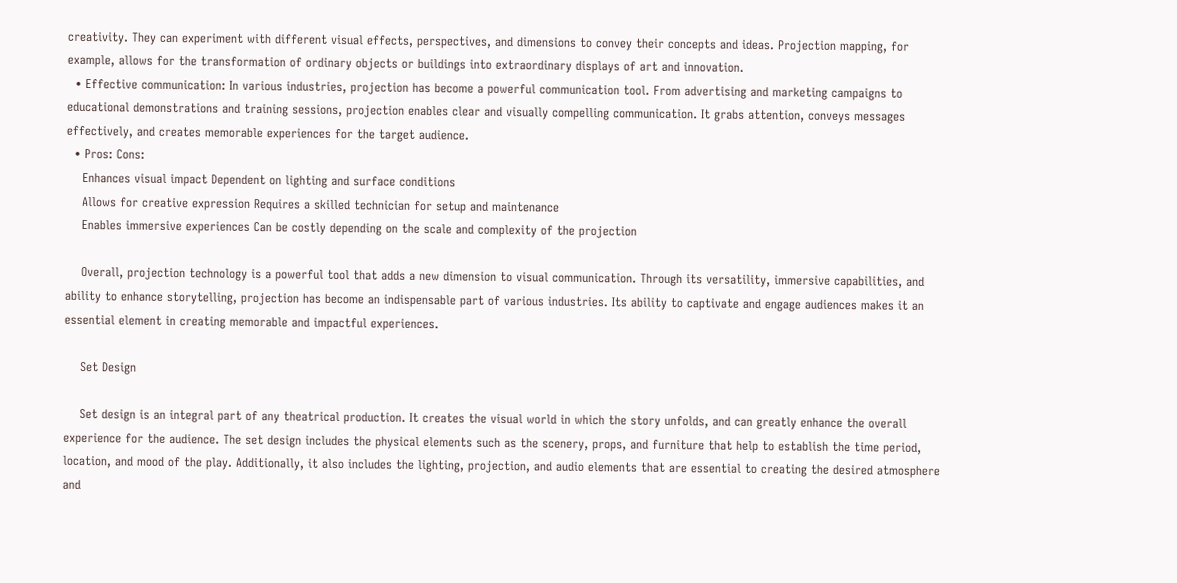creativity. They can experiment with different visual effects, perspectives, and dimensions to convey their concepts and ideas. Projection mapping, for example, allows for the transformation of ordinary objects or buildings into extraordinary displays of art and innovation.
  • Effective communication: In various industries, projection has become a powerful communication tool. From advertising and marketing campaigns to educational demonstrations and training sessions, projection enables clear and visually compelling communication. It grabs attention, conveys messages effectively, and creates memorable experiences for the target audience.
  • Pros: Cons:
    Enhances visual impact Dependent on lighting and surface conditions
    Allows for creative expression Requires a skilled technician for setup and maintenance
    Enables immersive experiences Can be costly depending on the scale and complexity of the projection

    Overall, projection technology is a powerful tool that adds a new dimension to visual communication. Through its versatility, immersive capabilities, and ability to enhance storytelling, projection has become an indispensable part of various industries. Its ability to captivate and engage audiences makes it an essential element in creating memorable and impactful experiences.

    Set Design

    Set design is an integral part of any theatrical production. It creates the visual world in which the story unfolds, and can greatly enhance the overall experience for the audience. The set design includes the physical elements such as the scenery, props, and furniture that help to establish the time period, location, and mood of the play. Additionally, it also includes the lighting, projection, and audio elements that are essential to creating the desired atmosphere and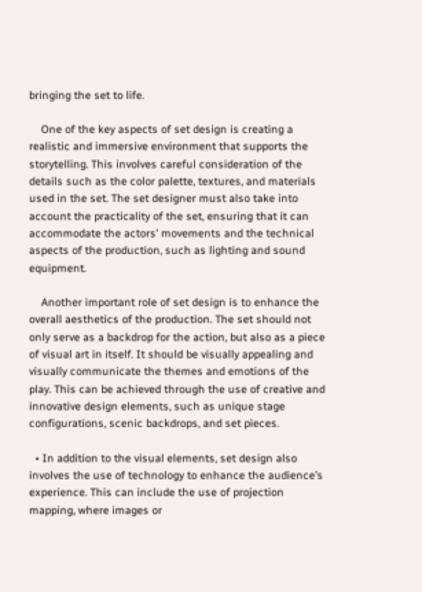bringing the set to life.

    One of the key aspects of set design is creating a realistic and immersive environment that supports the storytelling. This involves careful consideration of the details such as the color palette, textures, and materials used in the set. The set designer must also take into account the practicality of the set, ensuring that it can accommodate the actors’ movements and the technical aspects of the production, such as lighting and sound equipment.

    Another important role of set design is to enhance the overall aesthetics of the production. The set should not only serve as a backdrop for the action, but also as a piece of visual art in itself. It should be visually appealing and visually communicate the themes and emotions of the play. This can be achieved through the use of creative and innovative design elements, such as unique stage configurations, scenic backdrops, and set pieces.

  • In addition to the visual elements, set design also involves the use of technology to enhance the audience’s experience. This can include the use of projection mapping, where images or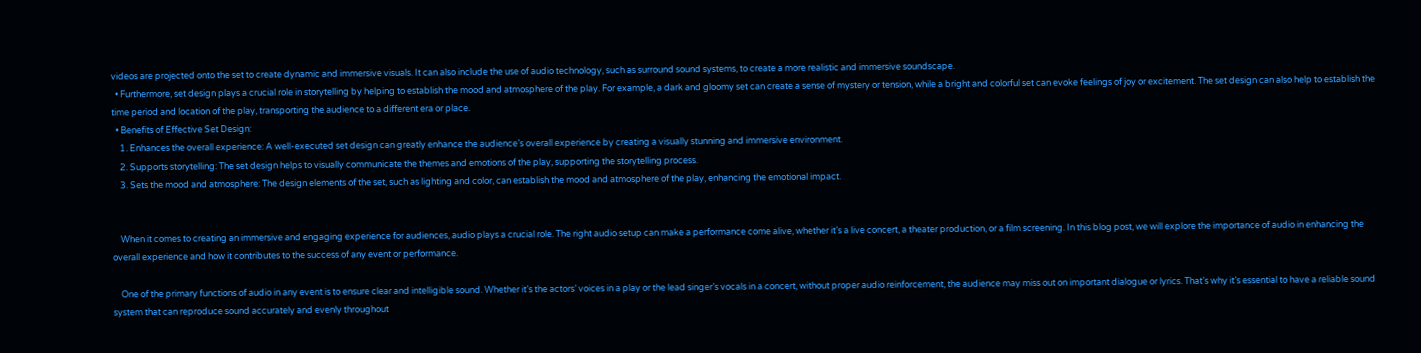videos are projected onto the set to create dynamic and immersive visuals. It can also include the use of audio technology, such as surround sound systems, to create a more realistic and immersive soundscape.
  • Furthermore, set design plays a crucial role in storytelling by helping to establish the mood and atmosphere of the play. For example, a dark and gloomy set can create a sense of mystery or tension, while a bright and colorful set can evoke feelings of joy or excitement. The set design can also help to establish the time period and location of the play, transporting the audience to a different era or place.
  • Benefits of Effective Set Design:
    1. Enhances the overall experience: A well-executed set design can greatly enhance the audience’s overall experience by creating a visually stunning and immersive environment.
    2. Supports storytelling: The set design helps to visually communicate the themes and emotions of the play, supporting the storytelling process.
    3. Sets the mood and atmosphere: The design elements of the set, such as lighting and color, can establish the mood and atmosphere of the play, enhancing the emotional impact.


    When it comes to creating an immersive and engaging experience for audiences, audio plays a crucial role. The right audio setup can make a performance come alive, whether it’s a live concert, a theater production, or a film screening. In this blog post, we will explore the importance of audio in enhancing the overall experience and how it contributes to the success of any event or performance.

    One of the primary functions of audio in any event is to ensure clear and intelligible sound. Whether it’s the actors’ voices in a play or the lead singer’s vocals in a concert, without proper audio reinforcement, the audience may miss out on important dialogue or lyrics. That’s why it’s essential to have a reliable sound system that can reproduce sound accurately and evenly throughout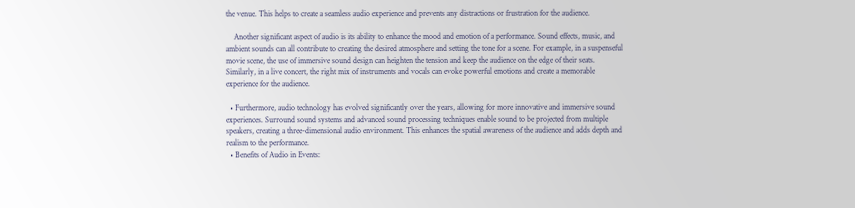the venue. This helps to create a seamless audio experience and prevents any distractions or frustration for the audience.

    Another significant aspect of audio is its ability to enhance the mood and emotion of a performance. Sound effects, music, and ambient sounds can all contribute to creating the desired atmosphere and setting the tone for a scene. For example, in a suspenseful movie scene, the use of immersive sound design can heighten the tension and keep the audience on the edge of their seats. Similarly, in a live concert, the right mix of instruments and vocals can evoke powerful emotions and create a memorable experience for the audience.

  • Furthermore, audio technology has evolved significantly over the years, allowing for more innovative and immersive sound experiences. Surround sound systems and advanced sound processing techniques enable sound to be projected from multiple speakers, creating a three-dimensional audio environment. This enhances the spatial awareness of the audience and adds depth and realism to the performance.
  • Benefits of Audio in Events: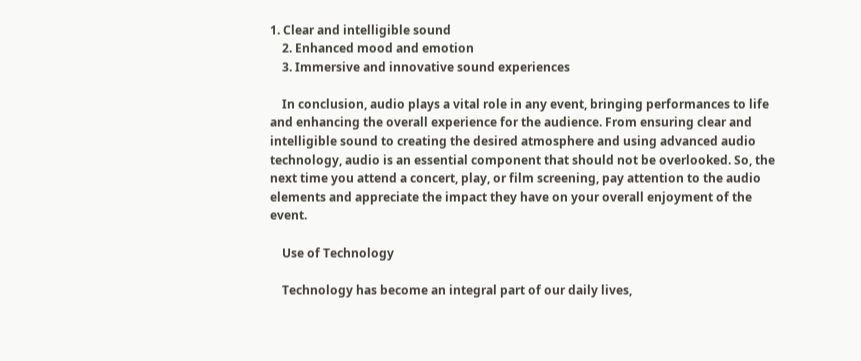1. Clear and intelligible sound
    2. Enhanced mood and emotion
    3. Immersive and innovative sound experiences

    In conclusion, audio plays a vital role in any event, bringing performances to life and enhancing the overall experience for the audience. From ensuring clear and intelligible sound to creating the desired atmosphere and using advanced audio technology, audio is an essential component that should not be overlooked. So, the next time you attend a concert, play, or film screening, pay attention to the audio elements and appreciate the impact they have on your overall enjoyment of the event.

    Use of Technology

    Technology has become an integral part of our daily lives,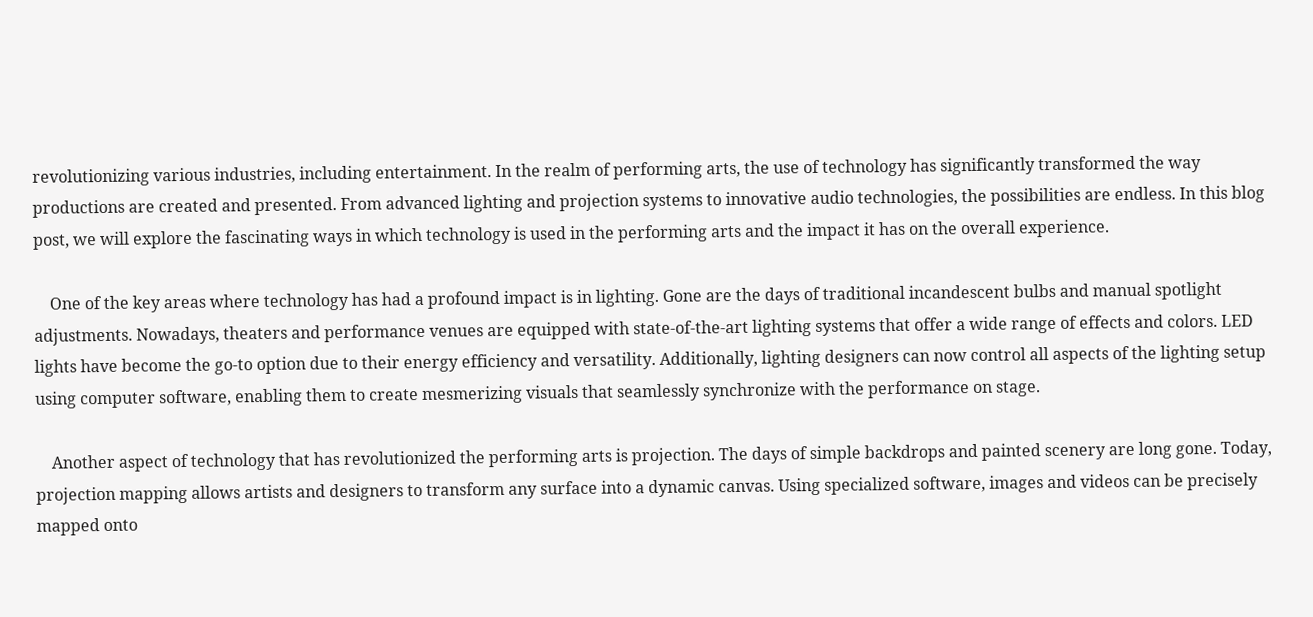revolutionizing various industries, including entertainment. In the realm of performing arts, the use of technology has significantly transformed the way productions are created and presented. From advanced lighting and projection systems to innovative audio technologies, the possibilities are endless. In this blog post, we will explore the fascinating ways in which technology is used in the performing arts and the impact it has on the overall experience.

    One of the key areas where technology has had a profound impact is in lighting. Gone are the days of traditional incandescent bulbs and manual spotlight adjustments. Nowadays, theaters and performance venues are equipped with state-of-the-art lighting systems that offer a wide range of effects and colors. LED lights have become the go-to option due to their energy efficiency and versatility. Additionally, lighting designers can now control all aspects of the lighting setup using computer software, enabling them to create mesmerizing visuals that seamlessly synchronize with the performance on stage.

    Another aspect of technology that has revolutionized the performing arts is projection. The days of simple backdrops and painted scenery are long gone. Today, projection mapping allows artists and designers to transform any surface into a dynamic canvas. Using specialized software, images and videos can be precisely mapped onto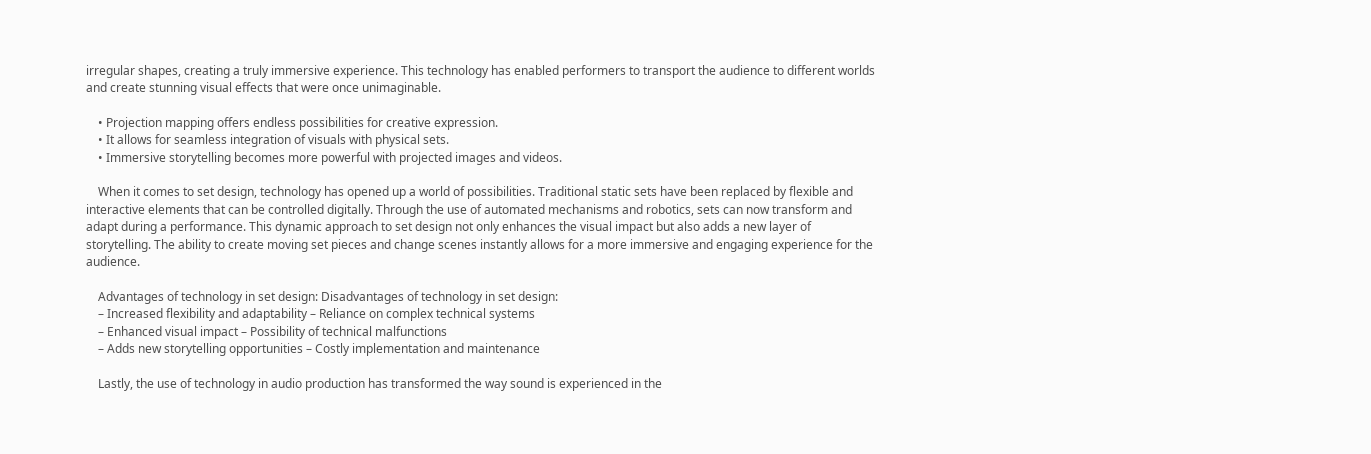irregular shapes, creating a truly immersive experience. This technology has enabled performers to transport the audience to different worlds and create stunning visual effects that were once unimaginable.

    • Projection mapping offers endless possibilities for creative expression.
    • It allows for seamless integration of visuals with physical sets.
    • Immersive storytelling becomes more powerful with projected images and videos.

    When it comes to set design, technology has opened up a world of possibilities. Traditional static sets have been replaced by flexible and interactive elements that can be controlled digitally. Through the use of automated mechanisms and robotics, sets can now transform and adapt during a performance. This dynamic approach to set design not only enhances the visual impact but also adds a new layer of storytelling. The ability to create moving set pieces and change scenes instantly allows for a more immersive and engaging experience for the audience.

    Advantages of technology in set design: Disadvantages of technology in set design:
    – Increased flexibility and adaptability – Reliance on complex technical systems
    – Enhanced visual impact – Possibility of technical malfunctions
    – Adds new storytelling opportunities – Costly implementation and maintenance

    Lastly, the use of technology in audio production has transformed the way sound is experienced in the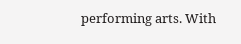performing arts. With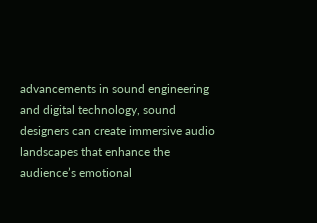advancements in sound engineering and digital technology, sound designers can create immersive audio landscapes that enhance the audience’s emotional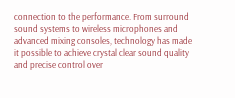connection to the performance. From surround sound systems to wireless microphones and advanced mixing consoles, technology has made it possible to achieve crystal clear sound quality and precise control over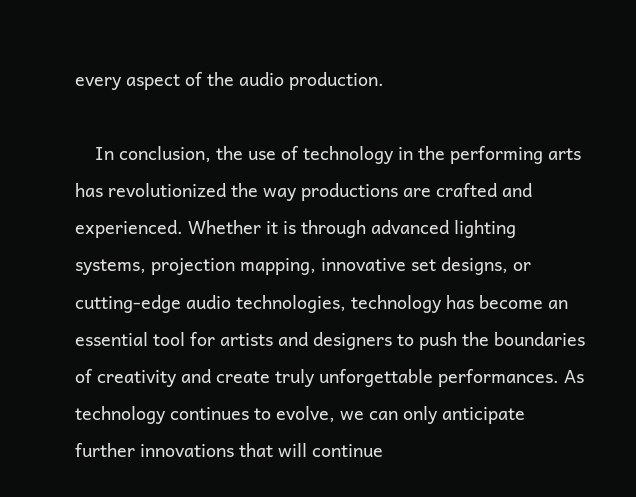every aspect of the audio production.

    In conclusion, the use of technology in the performing arts has revolutionized the way productions are crafted and experienced. Whether it is through advanced lighting systems, projection mapping, innovative set designs, or cutting-edge audio technologies, technology has become an essential tool for artists and designers to push the boundaries of creativity and create truly unforgettable performances. As technology continues to evolve, we can only anticipate further innovations that will continue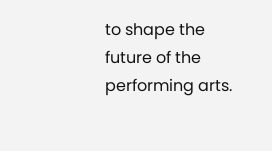to shape the future of the performing arts.